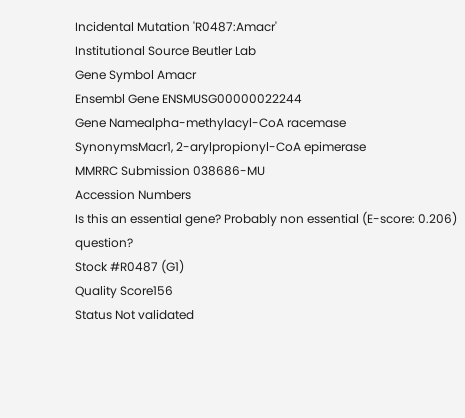Incidental Mutation 'R0487:Amacr'
Institutional Source Beutler Lab
Gene Symbol Amacr
Ensembl Gene ENSMUSG00000022244
Gene Namealpha-methylacyl-CoA racemase
SynonymsMacr1, 2-arylpropionyl-CoA epimerase
MMRRC Submission 038686-MU
Accession Numbers
Is this an essential gene? Probably non essential (E-score: 0.206) question?
Stock #R0487 (G1)
Quality Score156
Status Not validated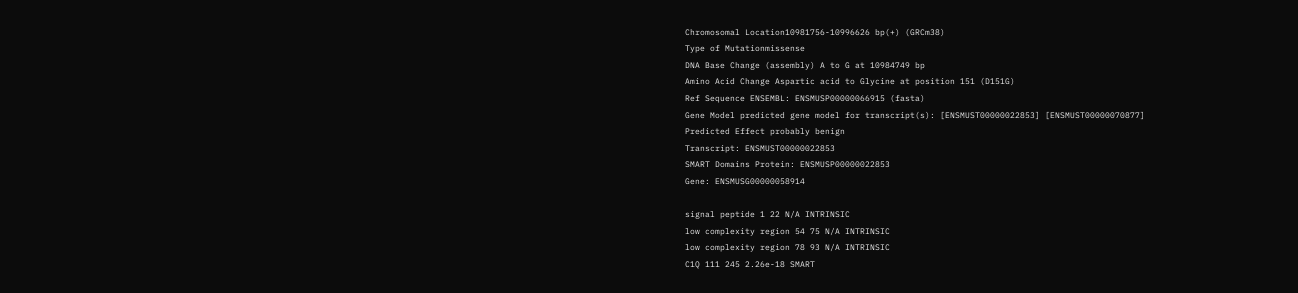Chromosomal Location10981756-10996626 bp(+) (GRCm38)
Type of Mutationmissense
DNA Base Change (assembly) A to G at 10984749 bp
Amino Acid Change Aspartic acid to Glycine at position 151 (D151G)
Ref Sequence ENSEMBL: ENSMUSP00000066915 (fasta)
Gene Model predicted gene model for transcript(s): [ENSMUST00000022853] [ENSMUST00000070877]
Predicted Effect probably benign
Transcript: ENSMUST00000022853
SMART Domains Protein: ENSMUSP00000022853
Gene: ENSMUSG00000058914

signal peptide 1 22 N/A INTRINSIC
low complexity region 54 75 N/A INTRINSIC
low complexity region 78 93 N/A INTRINSIC
C1Q 111 245 2.26e-18 SMART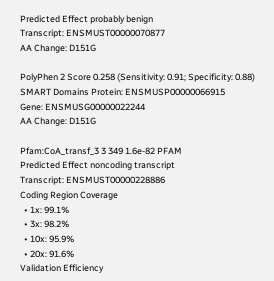Predicted Effect probably benign
Transcript: ENSMUST00000070877
AA Change: D151G

PolyPhen 2 Score 0.258 (Sensitivity: 0.91; Specificity: 0.88)
SMART Domains Protein: ENSMUSP00000066915
Gene: ENSMUSG00000022244
AA Change: D151G

Pfam:CoA_transf_3 3 349 1.6e-82 PFAM
Predicted Effect noncoding transcript
Transcript: ENSMUST00000228886
Coding Region Coverage
  • 1x: 99.1%
  • 3x: 98.2%
  • 10x: 95.9%
  • 20x: 91.6%
Validation Efficiency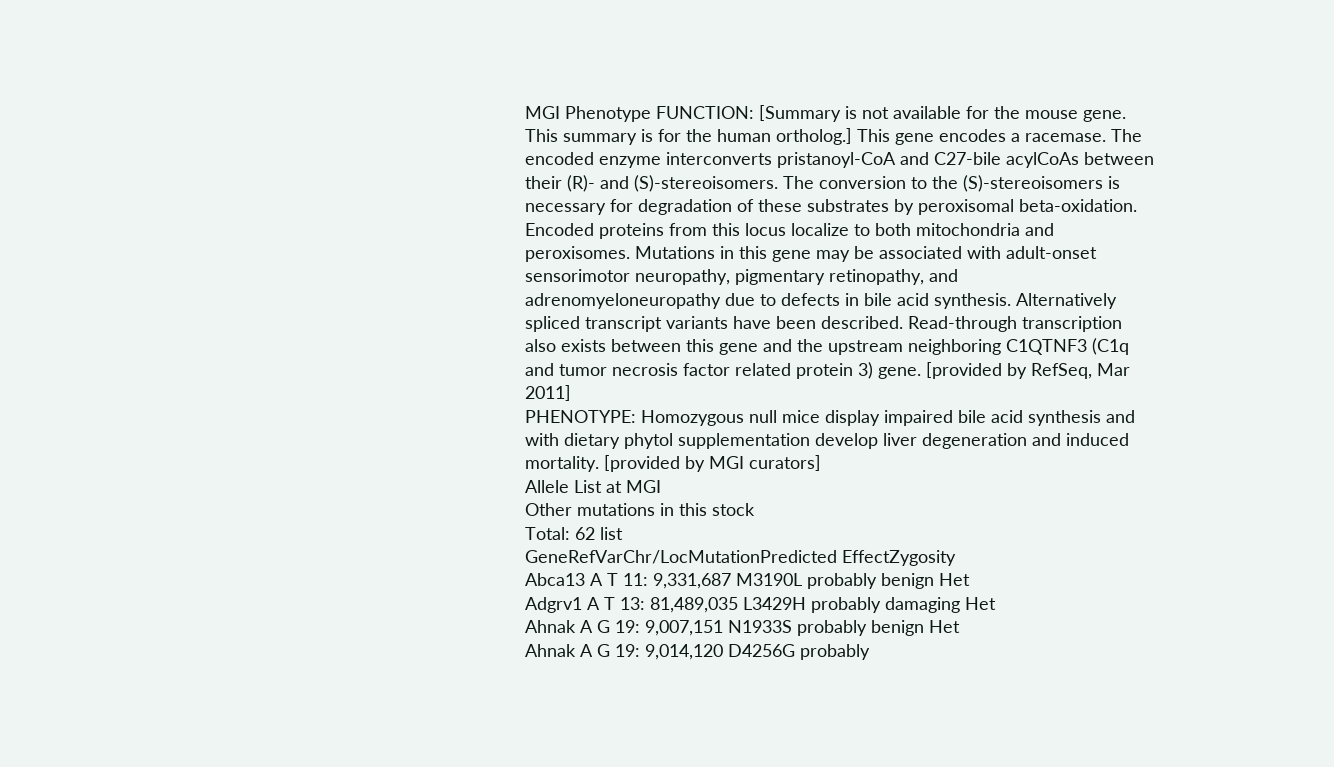MGI Phenotype FUNCTION: [Summary is not available for the mouse gene. This summary is for the human ortholog.] This gene encodes a racemase. The encoded enzyme interconverts pristanoyl-CoA and C27-bile acylCoAs between their (R)- and (S)-stereoisomers. The conversion to the (S)-stereoisomers is necessary for degradation of these substrates by peroxisomal beta-oxidation. Encoded proteins from this locus localize to both mitochondria and peroxisomes. Mutations in this gene may be associated with adult-onset sensorimotor neuropathy, pigmentary retinopathy, and adrenomyeloneuropathy due to defects in bile acid synthesis. Alternatively spliced transcript variants have been described. Read-through transcription also exists between this gene and the upstream neighboring C1QTNF3 (C1q and tumor necrosis factor related protein 3) gene. [provided by RefSeq, Mar 2011]
PHENOTYPE: Homozygous null mice display impaired bile acid synthesis and with dietary phytol supplementation develop liver degeneration and induced mortality. [provided by MGI curators]
Allele List at MGI
Other mutations in this stock
Total: 62 list
GeneRefVarChr/LocMutationPredicted EffectZygosity
Abca13 A T 11: 9,331,687 M3190L probably benign Het
Adgrv1 A T 13: 81,489,035 L3429H probably damaging Het
Ahnak A G 19: 9,007,151 N1933S probably benign Het
Ahnak A G 19: 9,014,120 D4256G probably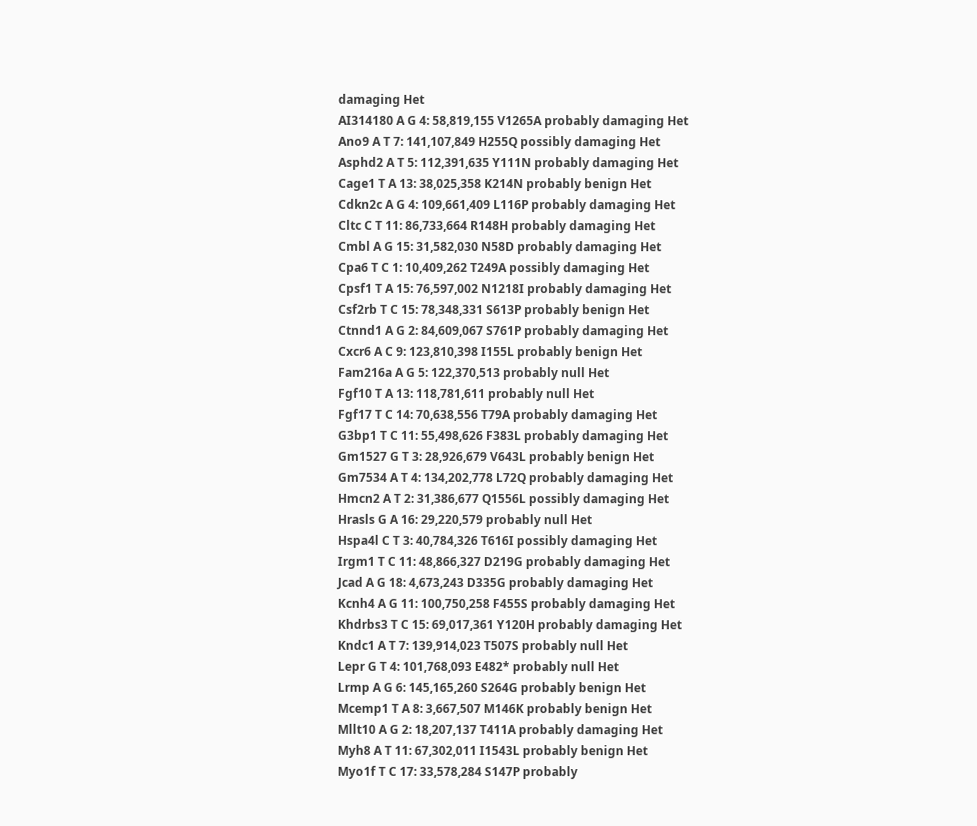damaging Het
AI314180 A G 4: 58,819,155 V1265A probably damaging Het
Ano9 A T 7: 141,107,849 H255Q possibly damaging Het
Asphd2 A T 5: 112,391,635 Y111N probably damaging Het
Cage1 T A 13: 38,025,358 K214N probably benign Het
Cdkn2c A G 4: 109,661,409 L116P probably damaging Het
Cltc C T 11: 86,733,664 R148H probably damaging Het
Cmbl A G 15: 31,582,030 N58D probably damaging Het
Cpa6 T C 1: 10,409,262 T249A possibly damaging Het
Cpsf1 T A 15: 76,597,002 N1218I probably damaging Het
Csf2rb T C 15: 78,348,331 S613P probably benign Het
Ctnnd1 A G 2: 84,609,067 S761P probably damaging Het
Cxcr6 A C 9: 123,810,398 I155L probably benign Het
Fam216a A G 5: 122,370,513 probably null Het
Fgf10 T A 13: 118,781,611 probably null Het
Fgf17 T C 14: 70,638,556 T79A probably damaging Het
G3bp1 T C 11: 55,498,626 F383L probably damaging Het
Gm1527 G T 3: 28,926,679 V643L probably benign Het
Gm7534 A T 4: 134,202,778 L72Q probably damaging Het
Hmcn2 A T 2: 31,386,677 Q1556L possibly damaging Het
Hrasls G A 16: 29,220,579 probably null Het
Hspa4l C T 3: 40,784,326 T616I possibly damaging Het
Irgm1 T C 11: 48,866,327 D219G probably damaging Het
Jcad A G 18: 4,673,243 D335G probably damaging Het
Kcnh4 A G 11: 100,750,258 F455S probably damaging Het
Khdrbs3 T C 15: 69,017,361 Y120H probably damaging Het
Kndc1 A T 7: 139,914,023 T507S probably null Het
Lepr G T 4: 101,768,093 E482* probably null Het
Lrmp A G 6: 145,165,260 S264G probably benign Het
Mcemp1 T A 8: 3,667,507 M146K probably benign Het
Mllt10 A G 2: 18,207,137 T411A probably damaging Het
Myh8 A T 11: 67,302,011 I1543L probably benign Het
Myo1f T C 17: 33,578,284 S147P probably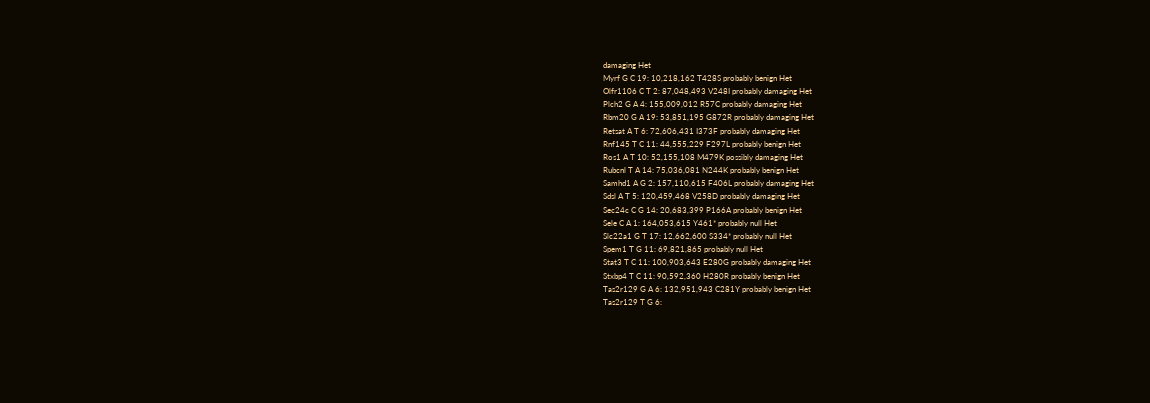damaging Het
Myrf G C 19: 10,218,162 T428S probably benign Het
Olfr1106 C T 2: 87,048,493 V248I probably damaging Het
Plch2 G A 4: 155,009,012 R57C probably damaging Het
Rbm20 G A 19: 53,851,195 G872R probably damaging Het
Retsat A T 6: 72,606,431 I373F probably damaging Het
Rnf145 T C 11: 44,555,229 F297L probably benign Het
Ros1 A T 10: 52,155,108 M479K possibly damaging Het
Rubcnl T A 14: 75,036,081 N244K probably benign Het
Samhd1 A G 2: 157,110,615 F406L probably damaging Het
Sdsl A T 5: 120,459,468 V258D probably damaging Het
Sec24c C G 14: 20,683,399 P166A probably benign Het
Sele C A 1: 164,053,615 Y461* probably null Het
Slc22a1 G T 17: 12,662,600 S334* probably null Het
Spem1 T G 11: 69,821,865 probably null Het
Stat3 T C 11: 100,903,643 E280G probably damaging Het
Stxbp4 T C 11: 90,592,360 H280R probably benign Het
Tas2r129 G A 6: 132,951,943 C281Y probably benign Het
Tas2r129 T G 6: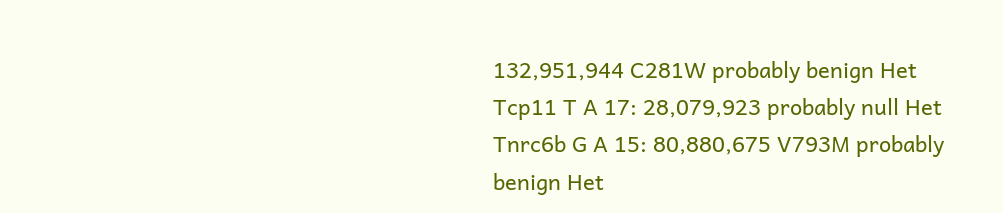132,951,944 C281W probably benign Het
Tcp11 T A 17: 28,079,923 probably null Het
Tnrc6b G A 15: 80,880,675 V793M probably benign Het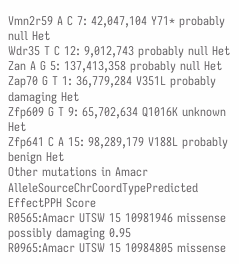Vmn2r59 A C 7: 42,047,104 Y71* probably null Het
Wdr35 T C 12: 9,012,743 probably null Het
Zan A G 5: 137,413,358 probably null Het
Zap70 G T 1: 36,779,284 V351L probably damaging Het
Zfp609 G T 9: 65,702,634 Q1016K unknown Het
Zfp641 C A 15: 98,289,179 V188L probably benign Het
Other mutations in Amacr
AlleleSourceChrCoordTypePredicted EffectPPH Score
R0565:Amacr UTSW 15 10981946 missense possibly damaging 0.95
R0965:Amacr UTSW 15 10984805 missense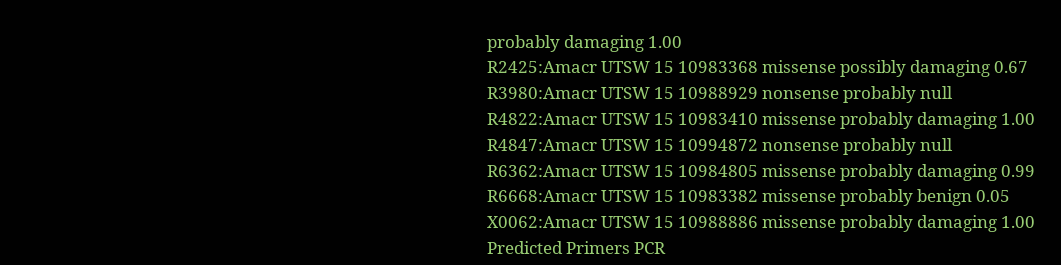probably damaging 1.00
R2425:Amacr UTSW 15 10983368 missense possibly damaging 0.67
R3980:Amacr UTSW 15 10988929 nonsense probably null
R4822:Amacr UTSW 15 10983410 missense probably damaging 1.00
R4847:Amacr UTSW 15 10994872 nonsense probably null
R6362:Amacr UTSW 15 10984805 missense probably damaging 0.99
R6668:Amacr UTSW 15 10983382 missense probably benign 0.05
X0062:Amacr UTSW 15 10988886 missense probably damaging 1.00
Predicted Primers PCR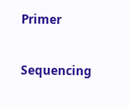Primer

Sequencing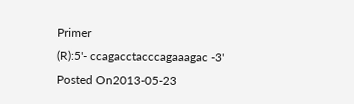Primer
(R):5'- ccagacctacccagaaagac -3'
Posted On2013-05-23